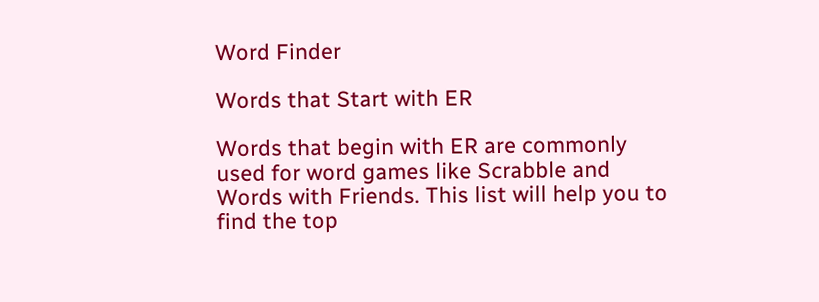Word Finder

Words that Start with ER

Words that begin with ER are commonly used for word games like Scrabble and Words with Friends. This list will help you to find the top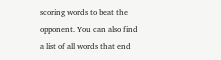scoring words to beat the opponent. You can also find a list of all words that end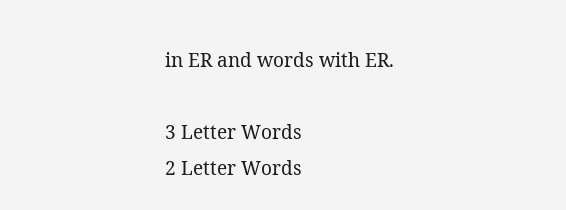in ER and words with ER.

3 Letter Words
2 Letter Words